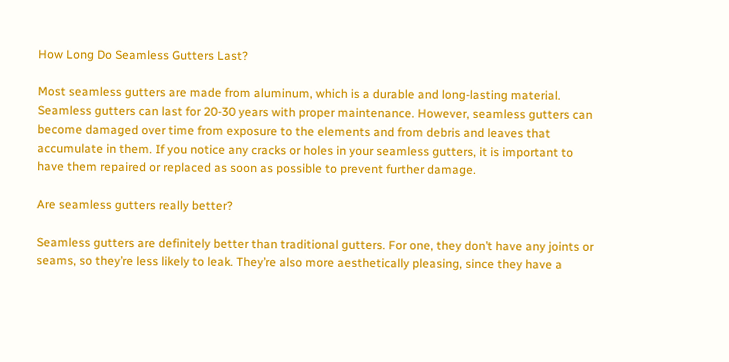How Long Do Seamless Gutters Last?

Most seamless gutters are made from aluminum, which is a durable and long-lasting material. Seamless gutters can last for 20-30 years with proper maintenance. However, seamless gutters can become damaged over time from exposure to the elements and from debris and leaves that accumulate in them. If you notice any cracks or holes in your seamless gutters, it is important to have them repaired or replaced as soon as possible to prevent further damage.

Are seamless gutters really better?

Seamless gutters are definitely better than traditional gutters. For one, they don’t have any joints or seams, so they’re less likely to leak. They’re also more aesthetically pleasing, since they have a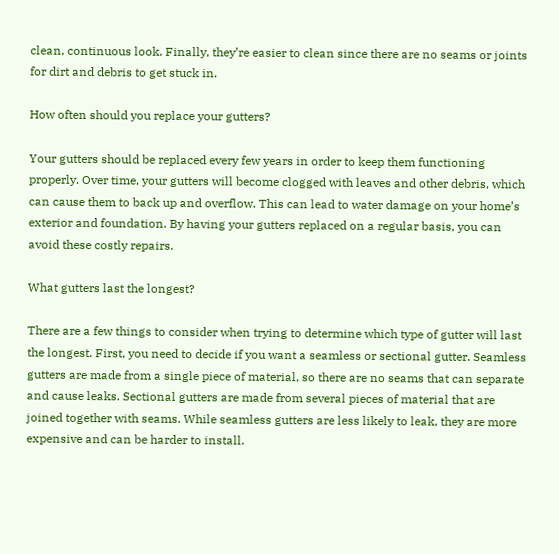clean, continuous look. Finally, they’re easier to clean since there are no seams or joints for dirt and debris to get stuck in.

How often should you replace your gutters?

Your gutters should be replaced every few years in order to keep them functioning properly. Over time, your gutters will become clogged with leaves and other debris, which can cause them to back up and overflow. This can lead to water damage on your home’s exterior and foundation. By having your gutters replaced on a regular basis, you can avoid these costly repairs.

What gutters last the longest?

There are a few things to consider when trying to determine which type of gutter will last the longest. First, you need to decide if you want a seamless or sectional gutter. Seamless gutters are made from a single piece of material, so there are no seams that can separate and cause leaks. Sectional gutters are made from several pieces of material that are joined together with seams. While seamless gutters are less likely to leak, they are more expensive and can be harder to install.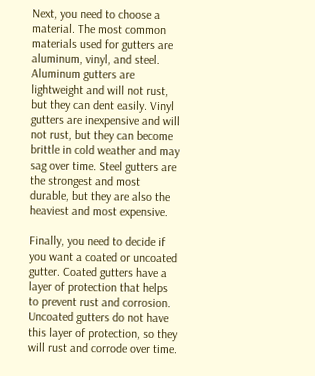Next, you need to choose a material. The most common materials used for gutters are aluminum, vinyl, and steel. Aluminum gutters are lightweight and will not rust, but they can dent easily. Vinyl gutters are inexpensive and will not rust, but they can become brittle in cold weather and may sag over time. Steel gutters are the strongest and most durable, but they are also the heaviest and most expensive.

Finally, you need to decide if you want a coated or uncoated gutter. Coated gutters have a layer of protection that helps to prevent rust and corrosion. Uncoated gutters do not have this layer of protection, so they will rust and corrode over time.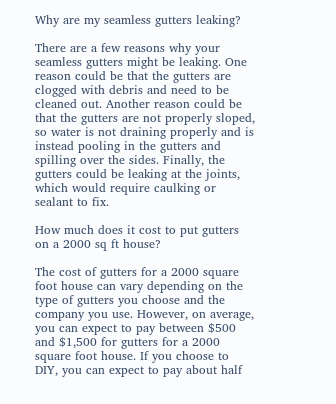Why are my seamless gutters leaking?

There are a few reasons why your seamless gutters might be leaking. One reason could be that the gutters are clogged with debris and need to be cleaned out. Another reason could be that the gutters are not properly sloped, so water is not draining properly and is instead pooling in the gutters and spilling over the sides. Finally, the gutters could be leaking at the joints, which would require caulking or sealant to fix.

How much does it cost to put gutters on a 2000 sq ft house?

The cost of gutters for a 2000 square foot house can vary depending on the type of gutters you choose and the company you use. However, on average, you can expect to pay between $500 and $1,500 for gutters for a 2000 square foot house. If you choose to DIY, you can expect to pay about half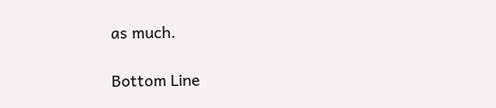as much.

Bottom Line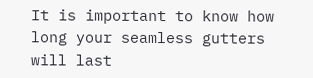It is important to know how long your seamless gutters will last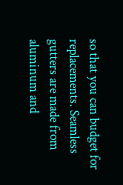so that you can budget for replacements. Seamless gutters are made from aluminum and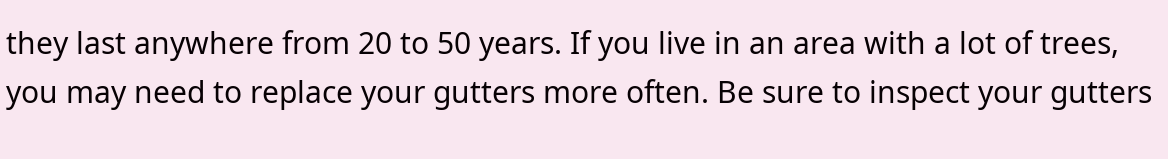they last anywhere from 20 to 50 years. If you live in an area with a lot of trees, you may need to replace your gutters more often. Be sure to inspect your gutters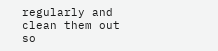regularly and clean them out so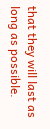that they will last as long as possible.